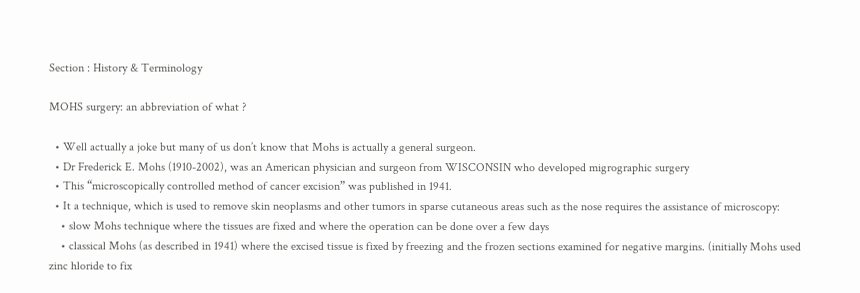Section : History & Terminology

MOHS surgery: an abbreviation of what ?

  • Well actually a joke but many of us don’t know that Mohs is actually a general surgeon.
  • Dr Frederick E. Mohs (1910-2002), was an American physician and surgeon from WISCONSIN who developed migrographic surgery
  • This “microscopically controlled method of cancer excision” was published in 1941.
  • It a technique, which is used to remove skin neoplasms and other tumors in sparse cutaneous areas such as the nose requires the assistance of microscopy:
    • slow Mohs technique where the tissues are fixed and where the operation can be done over a few days
    • classical Mohs (as described in 1941) where the excised tissue is fixed by freezing and the frozen sections examined for negative margins. (initially Mohs used zinc hloride to fix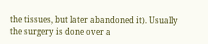the tissues, but later abandoned it). Usually the surgery is done over a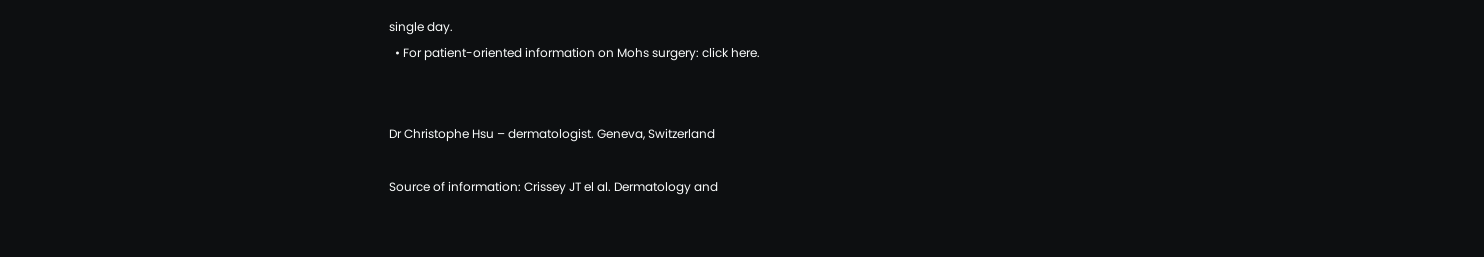single day.
  • For patient-oriented information on Mohs surgery: click here.


Dr Christophe Hsu – dermatologist. Geneva, Switzerland

Source of information: Crissey JT el al. Dermatology and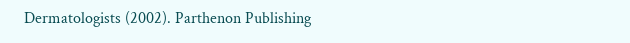Dermatologists (2002). Parthenon Publishing